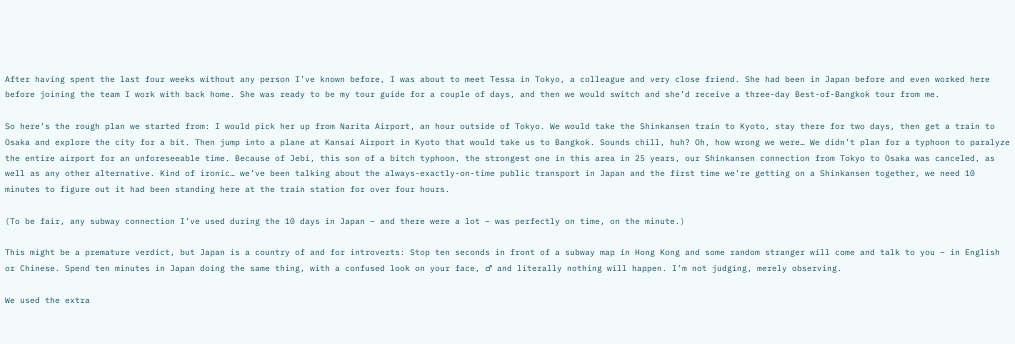After having spent the last four weeks without any person I’ve known before, I was about to meet Tessa in Tokyo, a colleague and very close friend. She had been in Japan before and even worked here before joining the team I work with back home. She was ready to be my tour guide for a couple of days, and then we would switch and she’d receive a three-day Best-of-Bangkok tour from me.

So here’s the rough plan we started from: I would pick her up from Narita Airport, an hour outside of Tokyo. We would take the Shinkansen train to Kyoto, stay there for two days, then get a train to Osaka and explore the city for a bit. Then jump into a plane at Kansai Airport in Kyoto that would take us to Bangkok. Sounds chill, huh? Oh, how wrong we were… We didn’t plan for a typhoon to paralyze the entire airport for an unforeseeable time. Because of Jebi, this son of a bitch typhoon, the strongest one in this area in 25 years, our Shinkansen connection from Tokyo to Osaka was canceled, as well as any other alternative. Kind of ironic… we’ve been talking about the always-exactly-on-time public transport in Japan and the first time we’re getting on a Shinkansen together, we need 10 minutes to figure out it had been standing here at the train station for over four hours.

(To be fair, any subway connection I’ve used during the 10 days in Japan – and there were a lot – was perfectly on time, on the minute.)

This might be a premature verdict, but Japan is a country of and for introverts: Stop ten seconds in front of a subway map in Hong Kong and some random stranger will come and talk to you – in English or Chinese. Spend ten minutes in Japan doing the same thing, with a confused look on your face, ♂ and literally nothing will happen. I’m not judging, merely observing.

We used the extra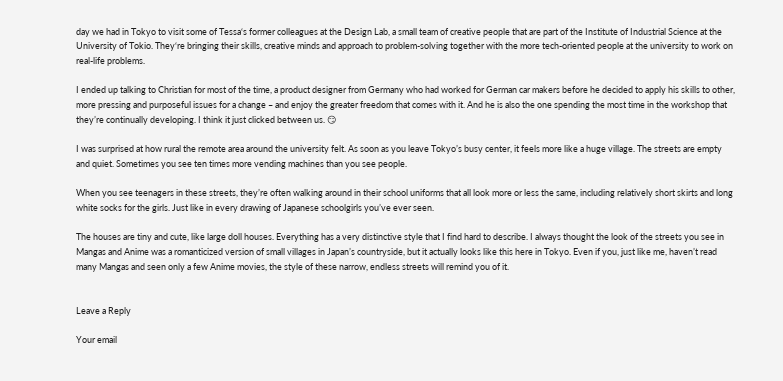day we had in Tokyo to visit some of Tessa‘s former colleagues at the Design Lab, a small team of creative people that are part of the Institute of Industrial Science at the University of Tokio. They‘re bringing their skills, creative minds and approach to problem-solving together with the more tech-oriented people at the university to work on real-life problems.

I ended up talking to Christian for most of the time, a product designer from Germany who had worked for German car makers before he decided to apply his skills to other, more pressing and purposeful issues for a change – and enjoy the greater freedom that comes with it. And he is also the one spending the most time in the workshop that they’re continually developing. I think it just clicked between us. 😏

I was surprised at how rural the remote area around the university felt. As soon as you leave Tokyo’s busy center, it feels more like a huge village. The streets are empty and quiet. Sometimes you see ten times more vending machines than you see people.

When you see teenagers in these streets, they’re often walking around in their school uniforms that all look more or less the same, including relatively short skirts and long white socks for the girls. Just like in every drawing of Japanese schoolgirls you’ve ever seen.

The houses are tiny and cute, like large doll houses. Everything has a very distinctive style that I find hard to describe. I always thought the look of the streets you see in Mangas and Anime was a romanticized version of small villages in Japan’s countryside, but it actually looks like this here in Tokyo. Even if you, just like me, haven’t read many Mangas and seen only a few Anime movies, the style of these narrow, endless streets will remind you of it.


Leave a Reply

Your email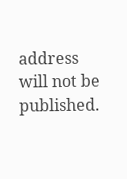address will not be published.